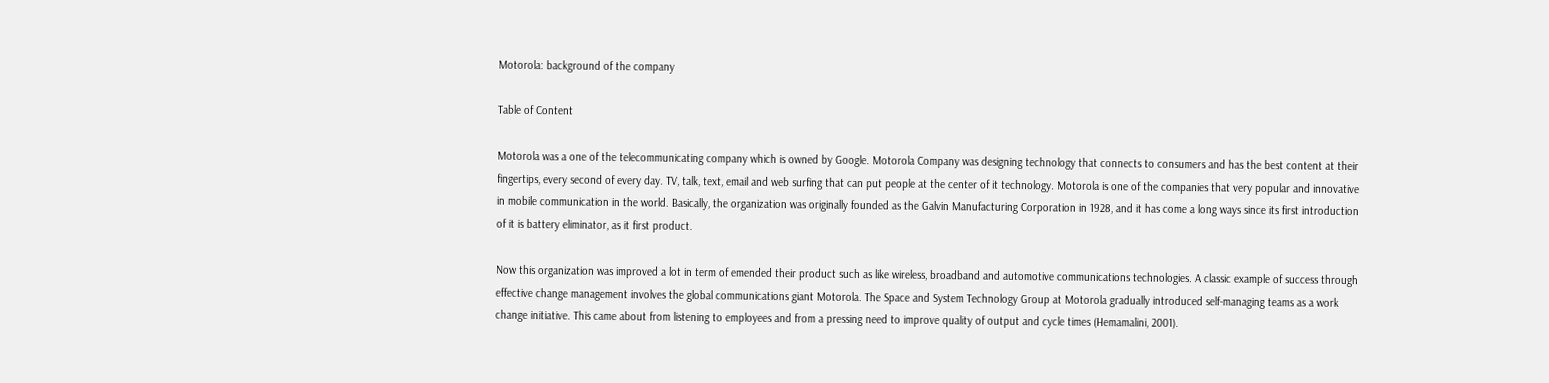Motorola: background of the company

Table of Content

Motorola was a one of the telecommunicating company which is owned by Google. Motorola Company was designing technology that connects to consumers and has the best content at their fingertips, every second of every day. TV, talk, text, email and web surfing that can put people at the center of it technology. Motorola is one of the companies that very popular and innovative in mobile communication in the world. Basically, the organization was originally founded as the Galvin Manufacturing Corporation in 1928, and it has come a long ways since its first introduction of it is battery eliminator, as it first product.

Now this organization was improved a lot in term of emended their product such as like wireless, broadband and automotive communications technologies. A classic example of success through effective change management involves the global communications giant Motorola. The Space and System Technology Group at Motorola gradually introduced self-managing teams as a work change initiative. This came about from listening to employees and from a pressing need to improve quality of output and cycle times (Hemamalini, 2001).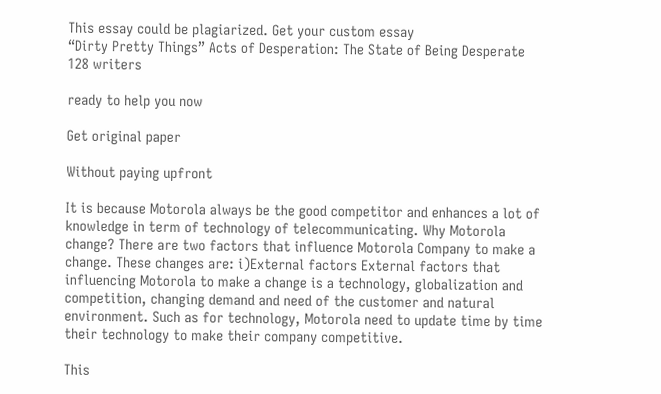This essay could be plagiarized. Get your custom essay
“Dirty Pretty Things” Acts of Desperation: The State of Being Desperate
128 writers

ready to help you now

Get original paper

Without paying upfront

It is because Motorola always be the good competitor and enhances a lot of knowledge in term of technology of telecommunicating. Why Motorola change? There are two factors that influence Motorola Company to make a change. These changes are: i)External factors External factors that influencing Motorola to make a change is a technology, globalization and competition, changing demand and need of the customer and natural environment. Such as for technology, Motorola need to update time by time their technology to make their company competitive.

This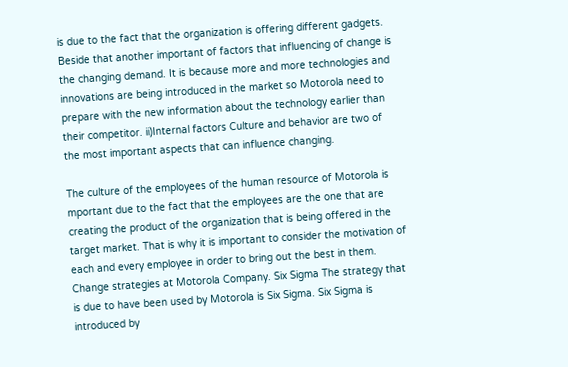is due to the fact that the organization is offering different gadgets. Beside that another important of factors that influencing of change is the changing demand. It is because more and more technologies and innovations are being introduced in the market so Motorola need to prepare with the new information about the technology earlier than their competitor. ii)Internal factors Culture and behavior are two of the most important aspects that can influence changing.

The culture of the employees of the human resource of Motorola is mportant due to the fact that the employees are the one that are creating the product of the organization that is being offered in the target market. That is why it is important to consider the motivation of each and every employee in order to bring out the best in them. Change strategies at Motorola Company. Six Sigma The strategy that is due to have been used by Motorola is Six Sigma. Six Sigma is introduced by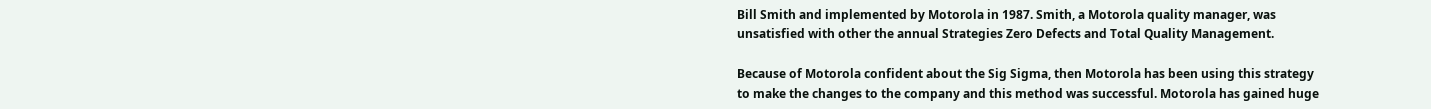Bill Smith and implemented by Motorola in 1987. Smith, a Motorola quality manager, was unsatisfied with other the annual Strategies Zero Defects and Total Quality Management.

Because of Motorola confident about the Sig Sigma, then Motorola has been using this strategy to make the changes to the company and this method was successful. Motorola has gained huge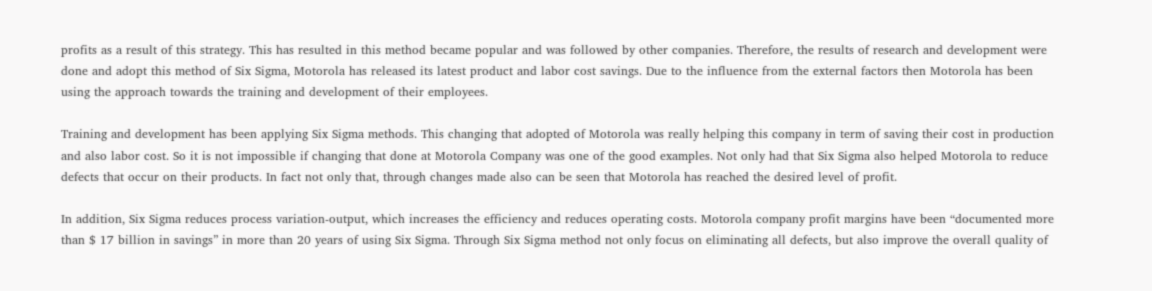profits as a result of this strategy. This has resulted in this method became popular and was followed by other companies. Therefore, the results of research and development were done and adopt this method of Six Sigma, Motorola has released its latest product and labor cost savings. Due to the influence from the external factors then Motorola has been using the approach towards the training and development of their employees.

Training and development has been applying Six Sigma methods. This changing that adopted of Motorola was really helping this company in term of saving their cost in production and also labor cost. So it is not impossible if changing that done at Motorola Company was one of the good examples. Not only had that Six Sigma also helped Motorola to reduce defects that occur on their products. In fact not only that, through changes made also can be seen that Motorola has reached the desired level of profit.

In addition, Six Sigma reduces process variation-output, which increases the efficiency and reduces operating costs. Motorola company profit margins have been “documented more than $ 17 billion in savings” in more than 20 years of using Six Sigma. Through Six Sigma method not only focus on eliminating all defects, but also improve the overall quality of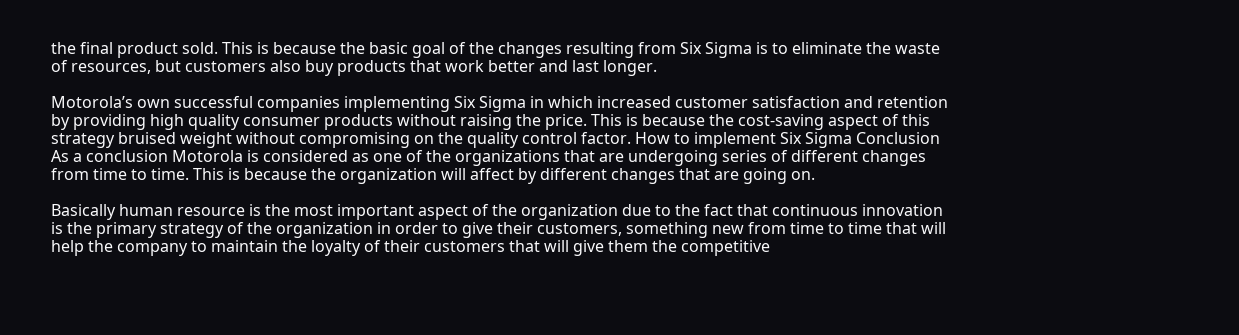the final product sold. This is because the basic goal of the changes resulting from Six Sigma is to eliminate the waste of resources, but customers also buy products that work better and last longer.

Motorola’s own successful companies implementing Six Sigma in which increased customer satisfaction and retention by providing high quality consumer products without raising the price. This is because the cost-saving aspect of this strategy bruised weight without compromising on the quality control factor. How to implement Six Sigma Conclusion As a conclusion Motorola is considered as one of the organizations that are undergoing series of different changes from time to time. This is because the organization will affect by different changes that are going on.

Basically human resource is the most important aspect of the organization due to the fact that continuous innovation is the primary strategy of the organization in order to give their customers, something new from time to time that will help the company to maintain the loyalty of their customers that will give them the competitive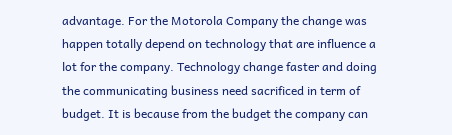advantage. For the Motorola Company the change was happen totally depend on technology that are influence a lot for the company. Technology change faster and doing the communicating business need sacrificed in term of budget. It is because from the budget the company can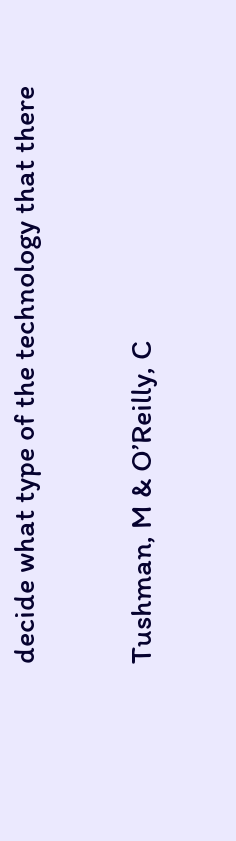decide what type of the technology that there


Tushman, M & O’Reilly, C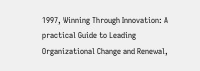1997, Winning Through Innovation: A practical Guide to Leading Organizational Change and Renewal,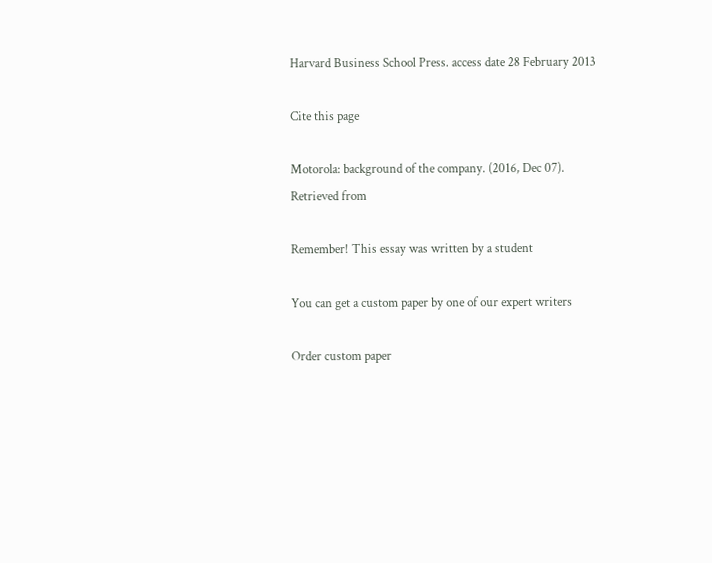Harvard Business School Press. access date 28 February 2013

Cite this page

Motorola: background of the company. (2016, Dec 07). Retrieved from

Remember! This essay was written by a student

You can get a custom paper by one of our expert writers

Order custom paper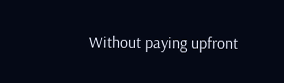Without paying upfront